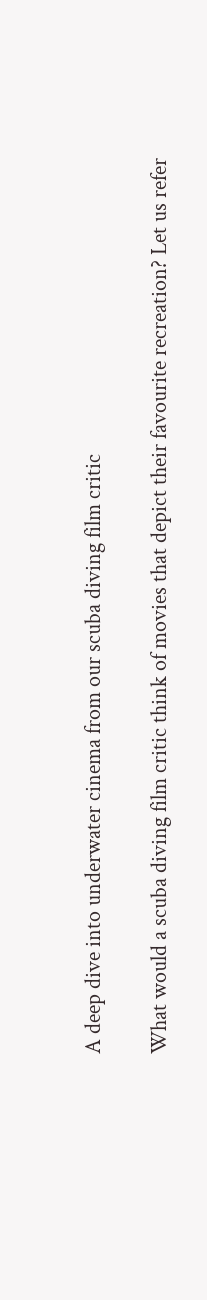A deep dive into underwater cinema from our scuba diving film critic

What would a scuba diving film critic think of movies that depict their favourite recreation? Let us refer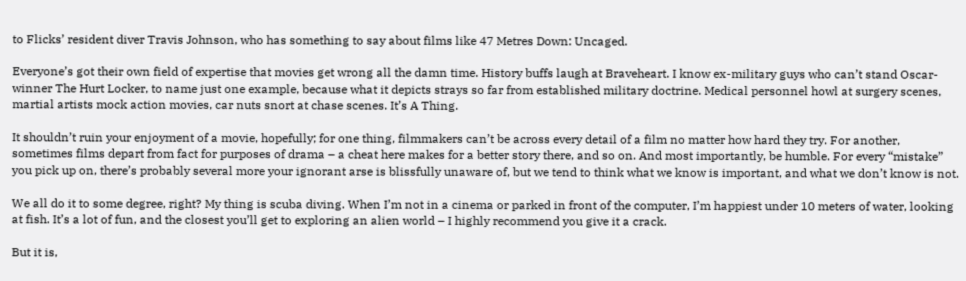to Flicks’ resident diver Travis Johnson, who has something to say about films like 47 Metres Down: Uncaged.

Everyone’s got their own field of expertise that movies get wrong all the damn time. History buffs laugh at Braveheart. I know ex-military guys who can’t stand Oscar-winner The Hurt Locker, to name just one example, because what it depicts strays so far from established military doctrine. Medical personnel howl at surgery scenes, martial artists mock action movies, car nuts snort at chase scenes. It’s A Thing.

It shouldn’t ruin your enjoyment of a movie, hopefully; for one thing, filmmakers can’t be across every detail of a film no matter how hard they try. For another, sometimes films depart from fact for purposes of drama – a cheat here makes for a better story there, and so on. And most importantly, be humble. For every “mistake” you pick up on, there’s probably several more your ignorant arse is blissfully unaware of, but we tend to think what we know is important, and what we don’t know is not.

We all do it to some degree, right? My thing is scuba diving. When I’m not in a cinema or parked in front of the computer, I’m happiest under 10 meters of water, looking at fish. It’s a lot of fun, and the closest you’ll get to exploring an alien world – I highly recommend you give it a crack.

But it is,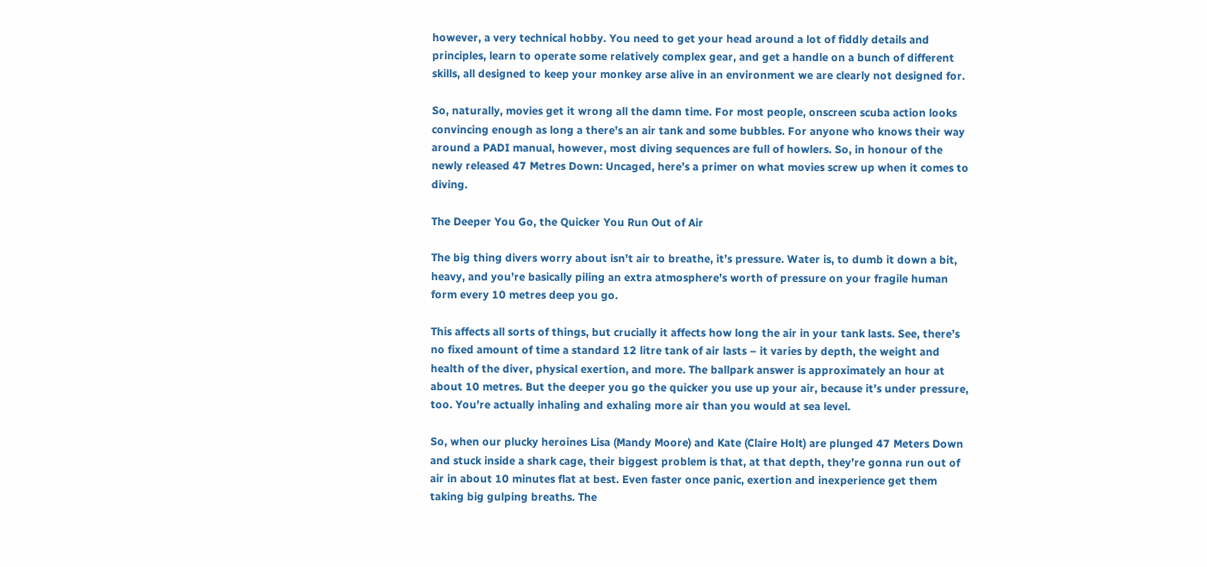however, a very technical hobby. You need to get your head around a lot of fiddly details and principles, learn to operate some relatively complex gear, and get a handle on a bunch of different skills, all designed to keep your monkey arse alive in an environment we are clearly not designed for.

So, naturally, movies get it wrong all the damn time. For most people, onscreen scuba action looks convincing enough as long a there’s an air tank and some bubbles. For anyone who knows their way around a PADI manual, however, most diving sequences are full of howlers. So, in honour of the newly released 47 Metres Down: Uncaged, here’s a primer on what movies screw up when it comes to diving.

The Deeper You Go, the Quicker You Run Out of Air

The big thing divers worry about isn’t air to breathe, it’s pressure. Water is, to dumb it down a bit, heavy, and you’re basically piling an extra atmosphere’s worth of pressure on your fragile human form every 10 metres deep you go.

This affects all sorts of things, but crucially it affects how long the air in your tank lasts. See, there’s no fixed amount of time a standard 12 litre tank of air lasts – it varies by depth, the weight and health of the diver, physical exertion, and more. The ballpark answer is approximately an hour at about 10 metres. But the deeper you go the quicker you use up your air, because it’s under pressure, too. You’re actually inhaling and exhaling more air than you would at sea level.

So, when our plucky heroines Lisa (Mandy Moore) and Kate (Claire Holt) are plunged 47 Meters Down and stuck inside a shark cage, their biggest problem is that, at that depth, they’re gonna run out of air in about 10 minutes flat at best. Even faster once panic, exertion and inexperience get them taking big gulping breaths. The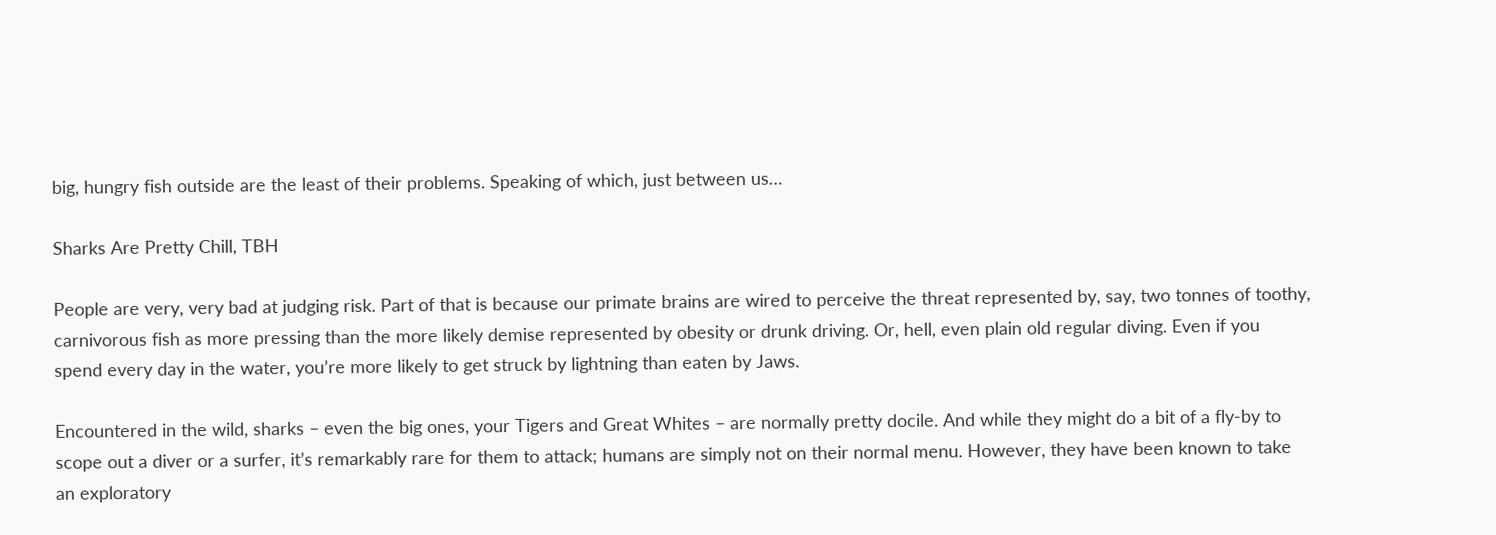big, hungry fish outside are the least of their problems. Speaking of which, just between us…

Sharks Are Pretty Chill, TBH

People are very, very bad at judging risk. Part of that is because our primate brains are wired to perceive the threat represented by, say, two tonnes of toothy, carnivorous fish as more pressing than the more likely demise represented by obesity or drunk driving. Or, hell, even plain old regular diving. Even if you spend every day in the water, you’re more likely to get struck by lightning than eaten by Jaws.

Encountered in the wild, sharks – even the big ones, your Tigers and Great Whites – are normally pretty docile. And while they might do a bit of a fly-by to scope out a diver or a surfer, it’s remarkably rare for them to attack; humans are simply not on their normal menu. However, they have been known to take an exploratory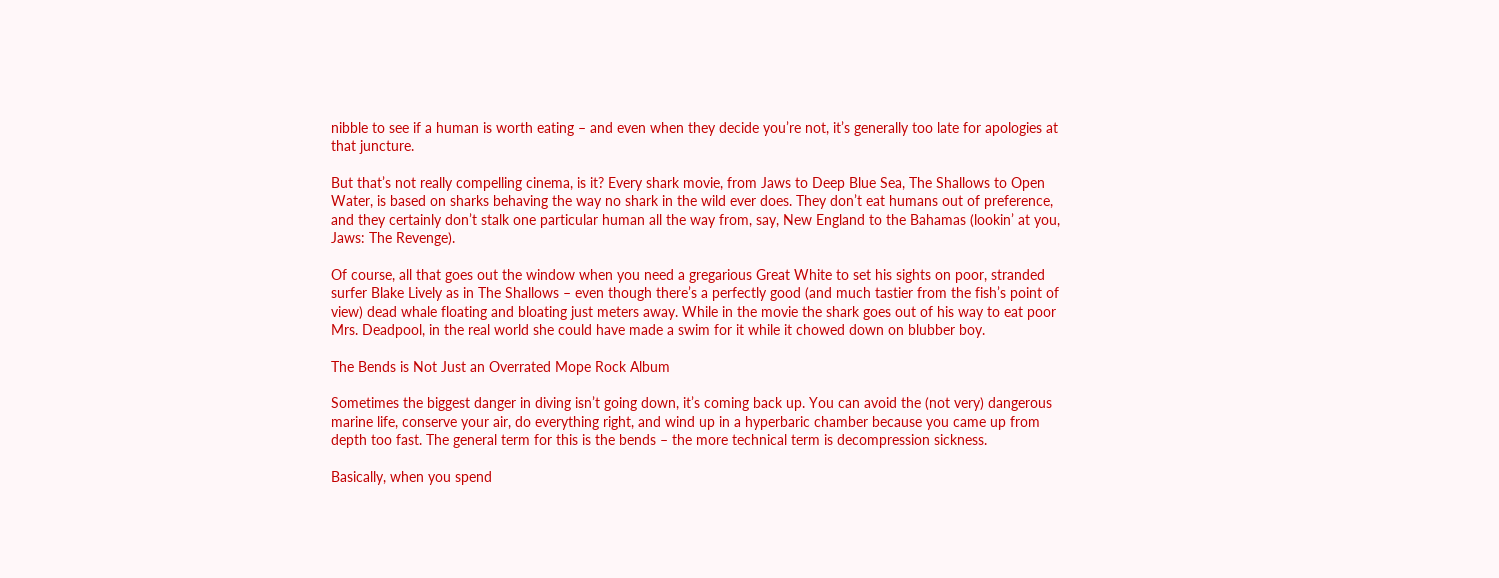nibble to see if a human is worth eating – and even when they decide you’re not, it’s generally too late for apologies at that juncture.

But that’s not really compelling cinema, is it? Every shark movie, from Jaws to Deep Blue Sea, The Shallows to Open Water, is based on sharks behaving the way no shark in the wild ever does. They don’t eat humans out of preference, and they certainly don’t stalk one particular human all the way from, say, New England to the Bahamas (lookin’ at you, Jaws: The Revenge).

Of course, all that goes out the window when you need a gregarious Great White to set his sights on poor, stranded surfer Blake Lively as in The Shallows – even though there’s a perfectly good (and much tastier from the fish’s point of view) dead whale floating and bloating just meters away. While in the movie the shark goes out of his way to eat poor Mrs. Deadpool, in the real world she could have made a swim for it while it chowed down on blubber boy.

The Bends is Not Just an Overrated Mope Rock Album

Sometimes the biggest danger in diving isn’t going down, it’s coming back up. You can avoid the (not very) dangerous marine life, conserve your air, do everything right, and wind up in a hyperbaric chamber because you came up from depth too fast. The general term for this is the bends – the more technical term is decompression sickness.

Basically, when you spend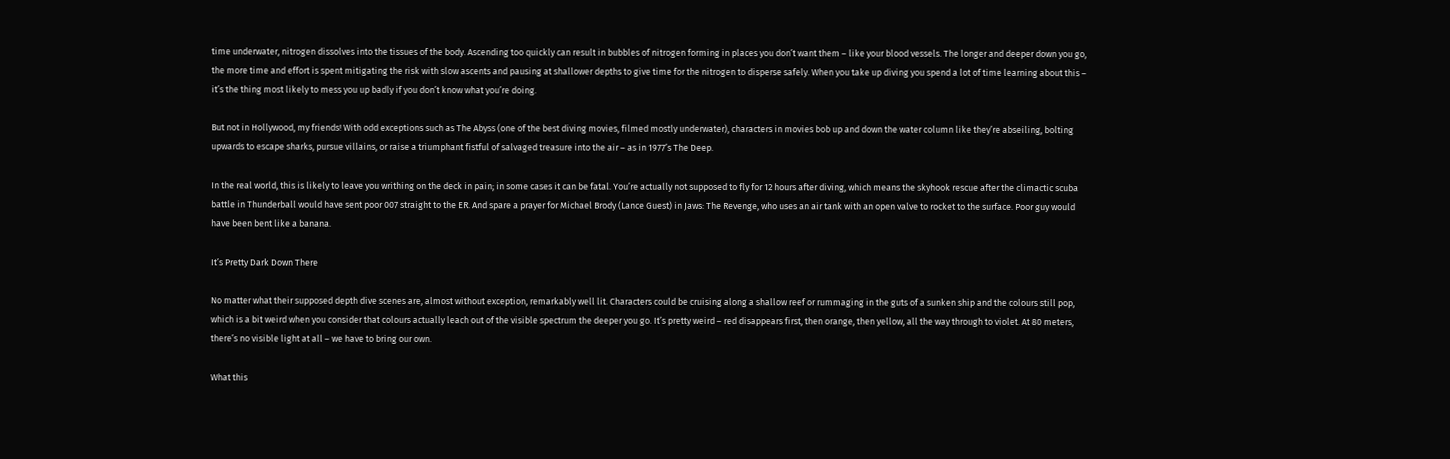time underwater, nitrogen dissolves into the tissues of the body. Ascending too quickly can result in bubbles of nitrogen forming in places you don’t want them – like your blood vessels. The longer and deeper down you go, the more time and effort is spent mitigating the risk with slow ascents and pausing at shallower depths to give time for the nitrogen to disperse safely. When you take up diving you spend a lot of time learning about this – it’s the thing most likely to mess you up badly if you don’t know what you’re doing.

But not in Hollywood, my friends! With odd exceptions such as The Abyss (one of the best diving movies, filmed mostly underwater), characters in movies bob up and down the water column like they’re abseiling, bolting upwards to escape sharks, pursue villains, or raise a triumphant fistful of salvaged treasure into the air – as in 1977’s The Deep.

In the real world, this is likely to leave you writhing on the deck in pain; in some cases it can be fatal. You’re actually not supposed to fly for 12 hours after diving, which means the skyhook rescue after the climactic scuba battle in Thunderball would have sent poor 007 straight to the ER. And spare a prayer for Michael Brody (Lance Guest) in Jaws: The Revenge, who uses an air tank with an open valve to rocket to the surface. Poor guy would have been bent like a banana.

It’s Pretty Dark Down There

No matter what their supposed depth dive scenes are, almost without exception, remarkably well lit. Characters could be cruising along a shallow reef or rummaging in the guts of a sunken ship and the colours still pop, which is a bit weird when you consider that colours actually leach out of the visible spectrum the deeper you go. It’s pretty weird – red disappears first, then orange, then yellow, all the way through to violet. At 80 meters, there’s no visible light at all – we have to bring our own.

What this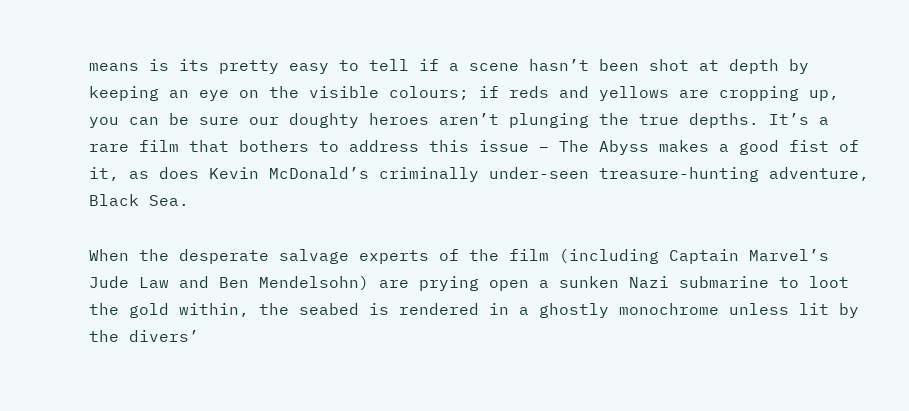means is its pretty easy to tell if a scene hasn’t been shot at depth by keeping an eye on the visible colours; if reds and yellows are cropping up, you can be sure our doughty heroes aren’t plunging the true depths. It’s a rare film that bothers to address this issue – The Abyss makes a good fist of it, as does Kevin McDonald’s criminally under-seen treasure-hunting adventure, Black Sea.

When the desperate salvage experts of the film (including Captain Marvel’s Jude Law and Ben Mendelsohn) are prying open a sunken Nazi submarine to loot the gold within, the seabed is rendered in a ghostly monochrome unless lit by the divers’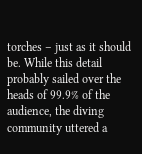torches – just as it should be. While this detail probably sailed over the heads of 99.9% of the audience, the diving community uttered a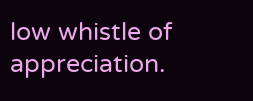low whistle of appreciation.